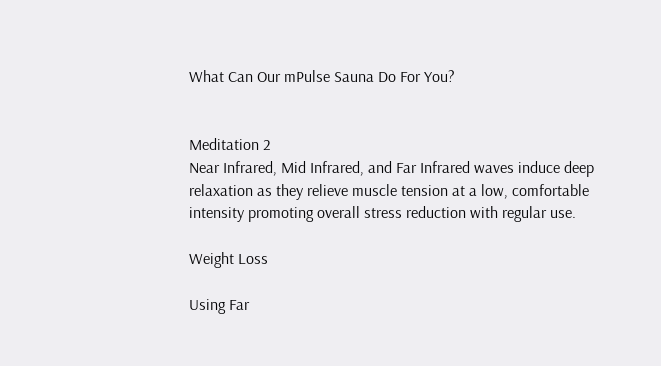What Can Our mPulse Sauna Do For You?


Meditation 2
Near Infrared, Mid Infrared, and Far Infrared waves induce deep relaxation as they relieve muscle tension at a low, comfortable intensity promoting overall stress reduction with regular use.

Weight Loss

Using Far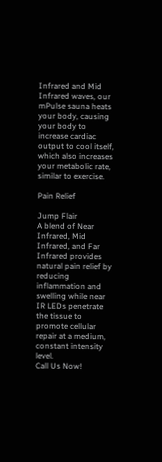Infrared and Mid Infrared waves, our mPulse sauna heats your body, causing your body to increase cardiac output to cool itself, which also increases your metabolic rate, similar to exercise.

Pain Relief

Jump Flair
A blend of Near Infrared, Mid Infrared, and Far Infrared provides natural pain relief by reducing inflammation and swelling while near IR LEDs penetrate the tissue to promote cellular repair at a medium, constant intensity level.
Call Us Now!